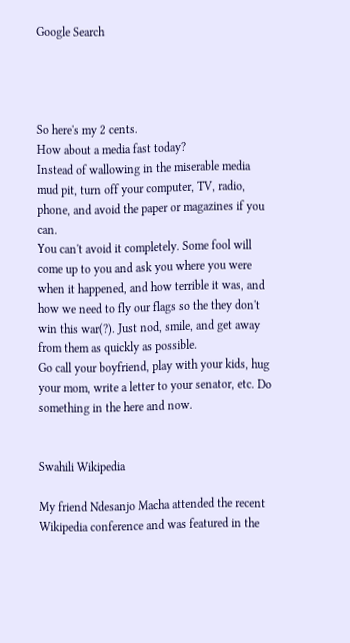Google Search




So here's my 2 cents.
How about a media fast today?
Instead of wallowing in the miserable media mud pit, turn off your computer, TV, radio, phone, and avoid the paper or magazines if you can.
You can't avoid it completely. Some fool will come up to you and ask you where you were when it happened, and how terrible it was, and how we need to fly our flags so the they don't win this war(?). Just nod, smile, and get away from them as quickly as possible.
Go call your boyfriend, play with your kids, hug your mom, write a letter to your senator, etc. Do something in the here and now.


Swahili Wikipedia

My friend Ndesanjo Macha attended the recent Wikipedia conference and was featured in the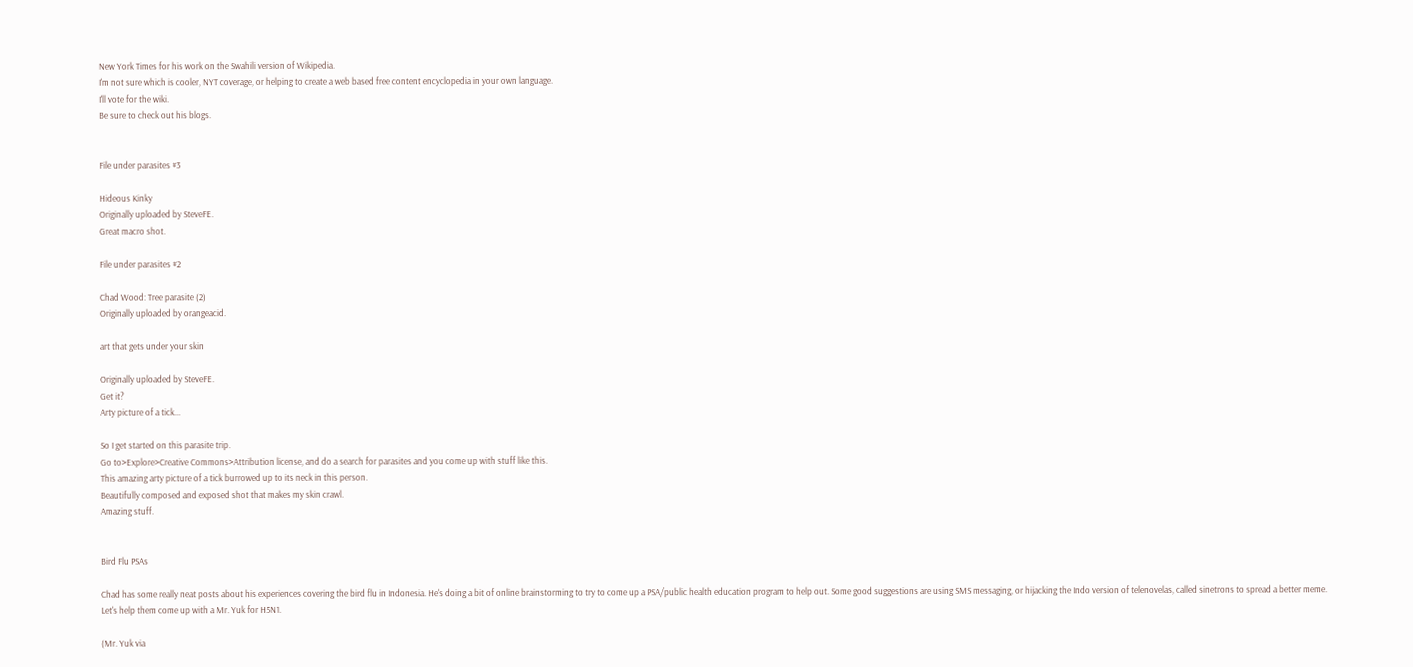New York Times for his work on the Swahili version of Wikipedia.
I'm not sure which is cooler, NYT coverage, or helping to create a web based free content encyclopedia in your own language.
I'll vote for the wiki.
Be sure to check out his blogs.


File under parasites #3

Hideous Kinky
Originally uploaded by SteveFE.
Great macro shot.

File under parasites #2

Chad Wood: Tree parasite (2)
Originally uploaded by orangeacid.

art that gets under your skin

Originally uploaded by SteveFE.
Get it?
Arty picture of a tick...

So I get started on this parasite trip.
Go to>Explore>Creative Commons>Attribution license, and do a search for parasites and you come up with stuff like this.
This amazing arty picture of a tick burrowed up to its neck in this person.
Beautifully composed and exposed shot that makes my skin crawl.
Amazing stuff.


Bird Flu PSAs

Chad has some really neat posts about his experiences covering the bird flu in Indonesia. He's doing a bit of online brainstorming to try to come up a PSA/public health education program to help out. Some good suggestions are using SMS messaging, or hijacking the Indo version of telenovelas, called sinetrons to spread a better meme.
Let's help them come up with a Mr. Yuk for H5N1.

(Mr. Yuk via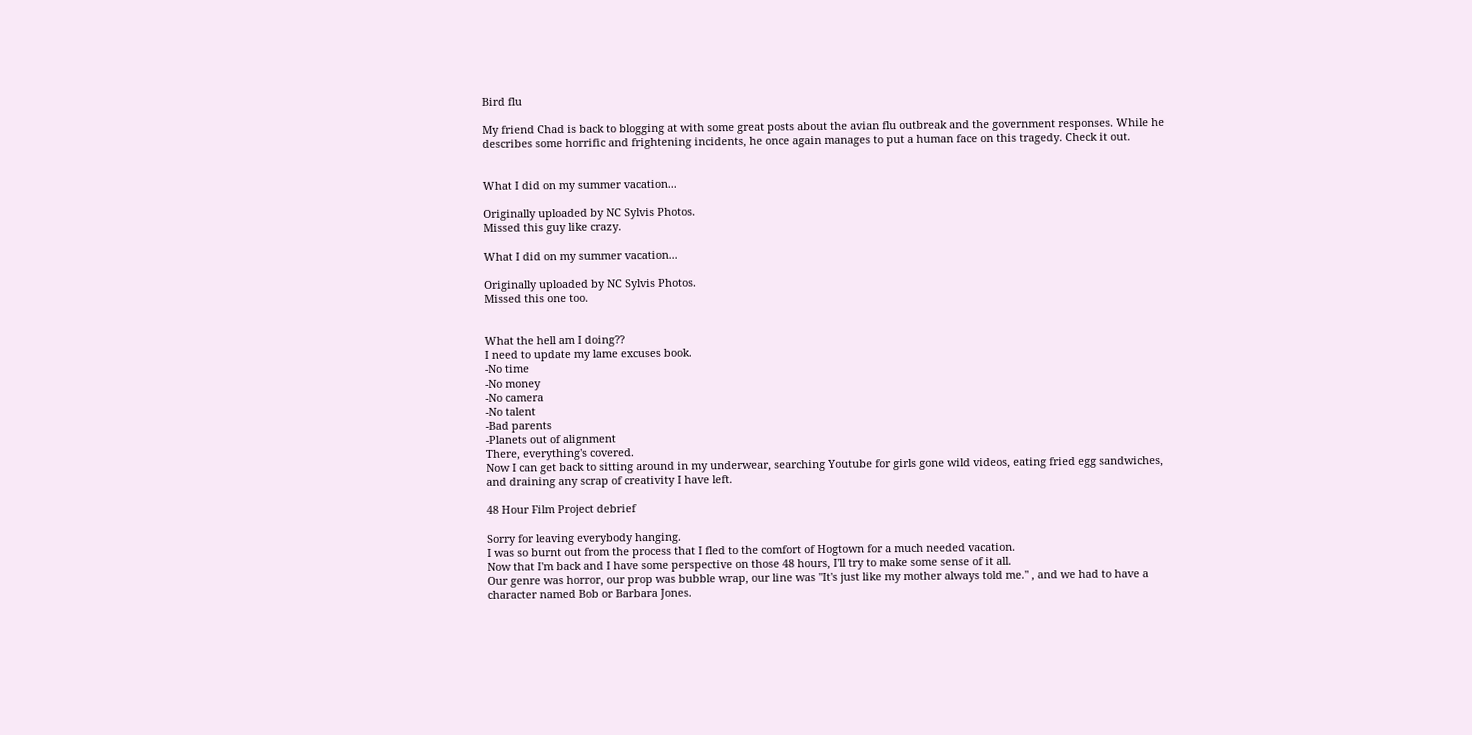Bird flu

My friend Chad is back to blogging at with some great posts about the avian flu outbreak and the government responses. While he describes some horrific and frightening incidents, he once again manages to put a human face on this tragedy. Check it out.


What I did on my summer vacation...

Originally uploaded by NC Sylvis Photos.
Missed this guy like crazy.

What I did on my summer vacation...

Originally uploaded by NC Sylvis Photos.
Missed this one too.


What the hell am I doing??
I need to update my lame excuses book.
-No time
-No money
-No camera
-No talent
-Bad parents
-Planets out of alignment
There, everything's covered.
Now I can get back to sitting around in my underwear, searching Youtube for girls gone wild videos, eating fried egg sandwiches, and draining any scrap of creativity I have left.

48 Hour Film Project debrief

Sorry for leaving everybody hanging.
I was so burnt out from the process that I fled to the comfort of Hogtown for a much needed vacation.
Now that I'm back and I have some perspective on those 48 hours, I'll try to make some sense of it all.
Our genre was horror, our prop was bubble wrap, our line was "It's just like my mother always told me." , and we had to have a character named Bob or Barbara Jones.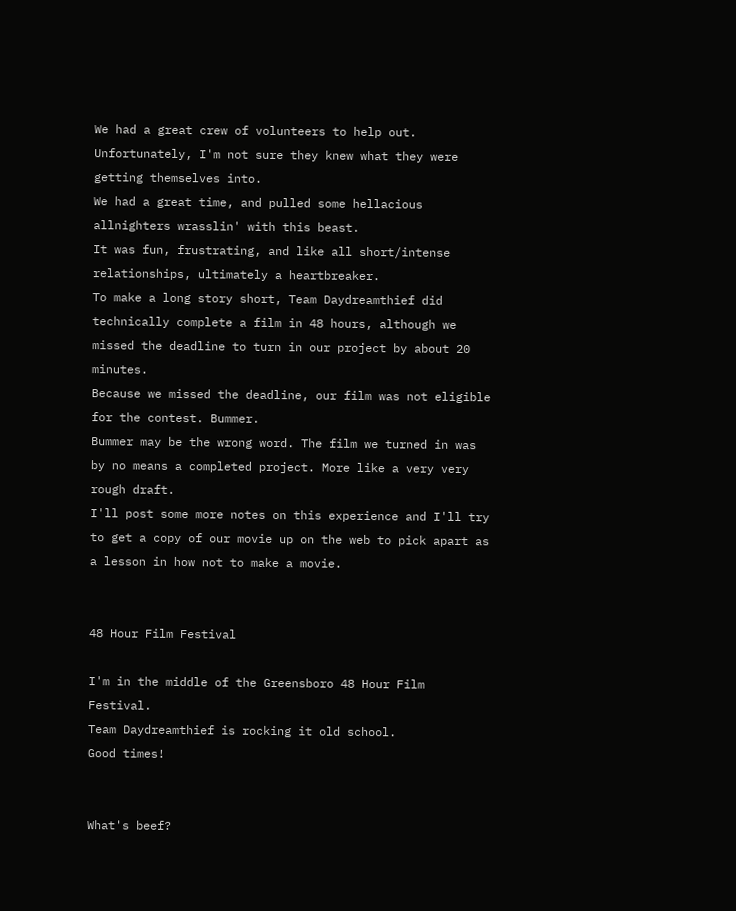We had a great crew of volunteers to help out. Unfortunately, I'm not sure they knew what they were getting themselves into.
We had a great time, and pulled some hellacious allnighters wrasslin' with this beast.
It was fun, frustrating, and like all short/intense relationships, ultimately a heartbreaker.
To make a long story short, Team Daydreamthief did technically complete a film in 48 hours, although we missed the deadline to turn in our project by about 20 minutes.
Because we missed the deadline, our film was not eligible for the contest. Bummer.
Bummer may be the wrong word. The film we turned in was by no means a completed project. More like a very very rough draft.
I'll post some more notes on this experience and I'll try to get a copy of our movie up on the web to pick apart as a lesson in how not to make a movie.


48 Hour Film Festival

I'm in the middle of the Greensboro 48 Hour Film Festival.
Team Daydreamthief is rocking it old school.
Good times!


What's beef?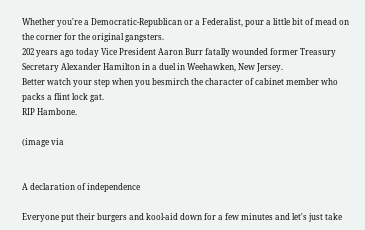Whether you're a Democratic-Republican or a Federalist, pour a little bit of mead on the corner for the original gangsters.
202 years ago today Vice President Aaron Burr fatally wounded former Treasury Secretary Alexander Hamilton in a duel in Weehawken, New Jersey.
Better watch your step when you besmirch the character of cabinet member who packs a flint lock gat.
RIP Hambone.

(image via


A declaration of independence

Everyone put their burgers and kool-aid down for a few minutes and let's just take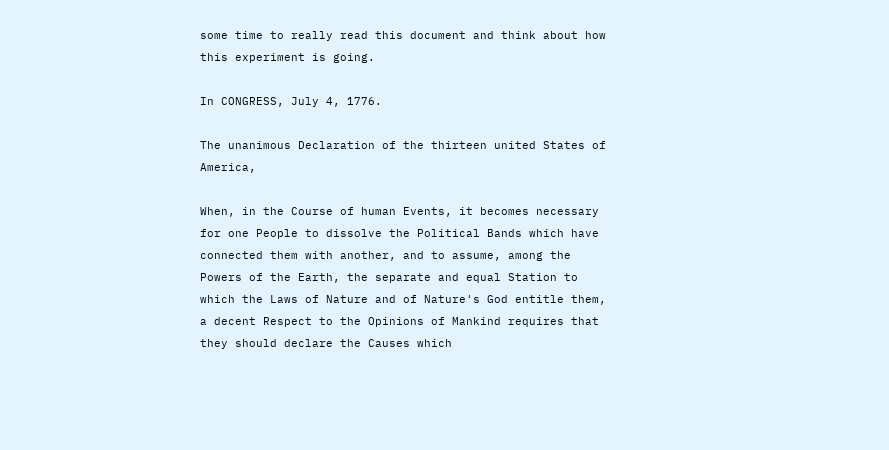some time to really read this document and think about how this experiment is going.

In CONGRESS, July 4, 1776.

The unanimous Declaration of the thirteen united States of America,

When, in the Course of human Events, it becomes necessary for one People to dissolve the Political Bands which have connected them with another, and to assume, among the Powers of the Earth, the separate and equal Station to which the Laws of Nature and of Nature's God entitle them, a decent Respect to the Opinions of Mankind requires that they should declare the Causes which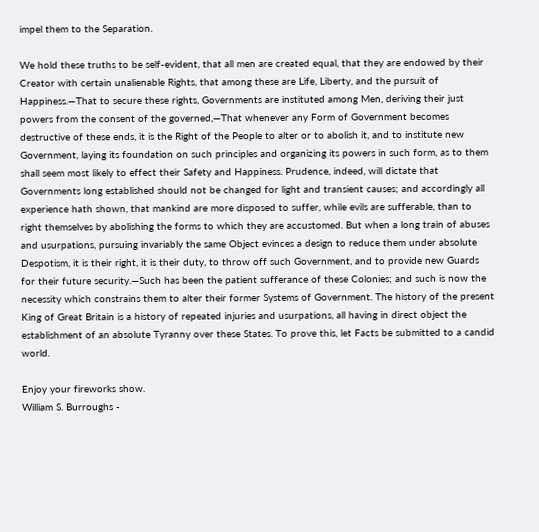impel them to the Separation.

We hold these truths to be self-evident, that all men are created equal, that they are endowed by their Creator with certain unalienable Rights, that among these are Life, Liberty, and the pursuit of Happiness.—That to secure these rights, Governments are instituted among Men, deriving their just powers from the consent of the governed,—That whenever any Form of Government becomes destructive of these ends, it is the Right of the People to alter or to abolish it, and to institute new Government, laying its foundation on such principles and organizing its powers in such form, as to them shall seem most likely to effect their Safety and Happiness. Prudence, indeed, will dictate that Governments long established should not be changed for light and transient causes; and accordingly all experience hath shown, that mankind are more disposed to suffer, while evils are sufferable, than to right themselves by abolishing the forms to which they are accustomed. But when a long train of abuses and usurpations, pursuing invariably the same Object evinces a design to reduce them under absolute Despotism, it is their right, it is their duty, to throw off such Government, and to provide new Guards for their future security.—Such has been the patient sufferance of these Colonies; and such is now the necessity which constrains them to alter their former Systems of Government. The history of the present King of Great Britain is a history of repeated injuries and usurpations, all having in direct object the establishment of an absolute Tyranny over these States. To prove this, let Facts be submitted to a candid world.

Enjoy your fireworks show.
William S. Burroughs -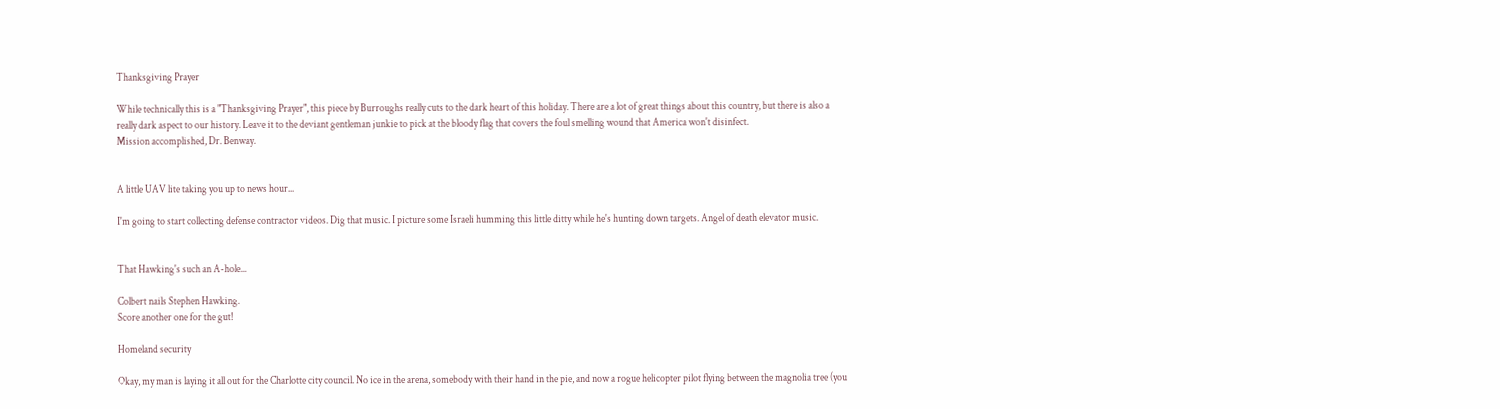Thanksgiving Prayer

While technically this is a "Thanksgiving Prayer", this piece by Burroughs really cuts to the dark heart of this holiday. There are a lot of great things about this country, but there is also a really dark aspect to our history. Leave it to the deviant gentleman junkie to pick at the bloody flag that covers the foul smelling wound that America won't disinfect.
Mission accomplished, Dr. Benway.


A little UAV lite taking you up to news hour...

I'm going to start collecting defense contractor videos. Dig that music. I picture some Israeli humming this little ditty while he's hunting down targets. Angel of death elevator music.


That Hawking's such an A-hole...

Colbert nails Stephen Hawking.
Score another one for the gut!

Homeland security

Okay, my man is laying it all out for the Charlotte city council. No ice in the arena, somebody with their hand in the pie, and now a rogue helicopter pilot flying between the magnolia tree (you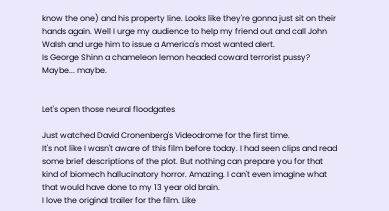know the one) and his property line. Looks like they're gonna just sit on their hands again. Well I urge my audience to help my friend out and call John Walsh and urge him to issue a America's most wanted alert.
Is George Shinn a chameleon lemon headed coward terrorist pussy? Maybe... maybe.


Let's open those neural floodgates

Just watched David Cronenberg's Videodrome for the first time.
It's not like I wasn't aware of this film before today. I had seen clips and read some brief descriptions of the plot. But nothing can prepare you for that kind of biomech hallucinatory horror. Amazing. I can't even imagine what that would have done to my 13 year old brain.
I love the original trailer for the film. Like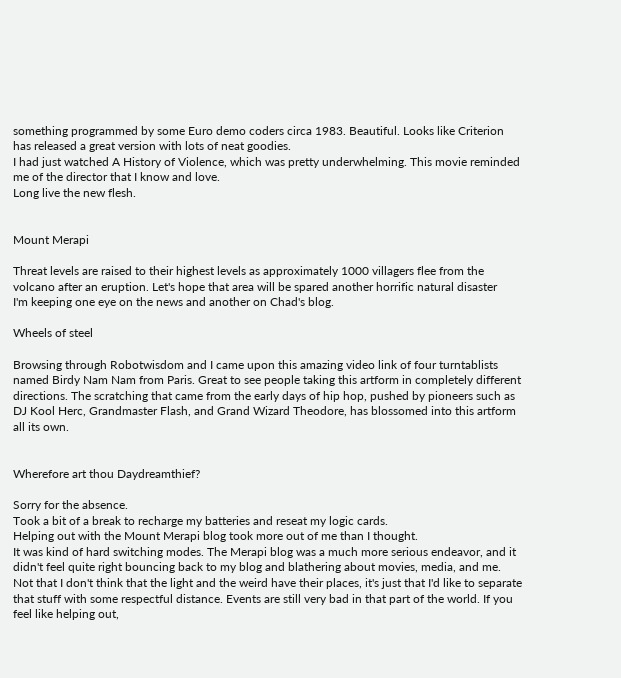something programmed by some Euro demo coders circa 1983. Beautiful. Looks like Criterion has released a great version with lots of neat goodies.
I had just watched A History of Violence, which was pretty underwhelming. This movie reminded me of the director that I know and love.
Long live the new flesh.


Mount Merapi

Threat levels are raised to their highest levels as approximately 1000 villagers flee from the volcano after an eruption. Let's hope that area will be spared another horrific natural disaster
I'm keeping one eye on the news and another on Chad's blog.

Wheels of steel

Browsing through Robotwisdom and I came upon this amazing video link of four turntablists named Birdy Nam Nam from Paris. Great to see people taking this artform in completely different directions. The scratching that came from the early days of hip hop, pushed by pioneers such as DJ Kool Herc, Grandmaster Flash, and Grand Wizard Theodore, has blossomed into this artform all its own.


Wherefore art thou Daydreamthief?

Sorry for the absence.
Took a bit of a break to recharge my batteries and reseat my logic cards.
Helping out with the Mount Merapi blog took more out of me than I thought.
It was kind of hard switching modes. The Merapi blog was a much more serious endeavor, and it didn't feel quite right bouncing back to my blog and blathering about movies, media, and me. Not that I don't think that the light and the weird have their places, it's just that I'd like to separate that stuff with some respectful distance. Events are still very bad in that part of the world. If you feel like helping out,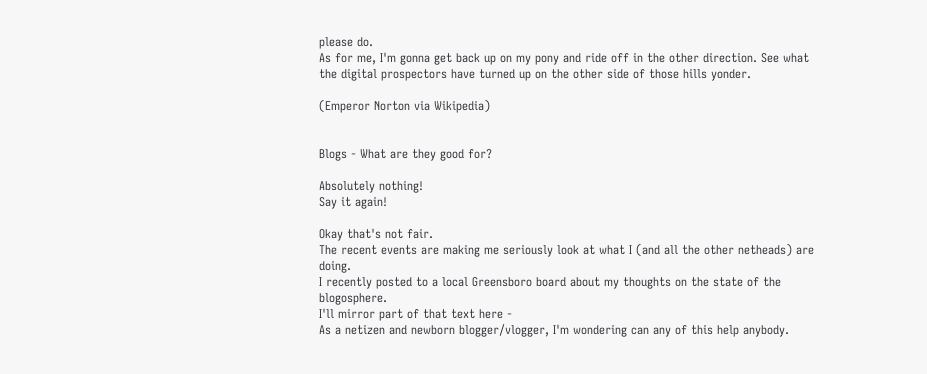please do.
As for me, I'm gonna get back up on my pony and ride off in the other direction. See what the digital prospectors have turned up on the other side of those hills yonder.

(Emperor Norton via Wikipedia)


Blogs - What are they good for?

Absolutely nothing!
Say it again!

Okay that's not fair.
The recent events are making me seriously look at what I (and all the other netheads) are doing.
I recently posted to a local Greensboro board about my thoughts on the state of the blogosphere.
I'll mirror part of that text here -
As a netizen and newborn blogger/vlogger, I'm wondering can any of this help anybody.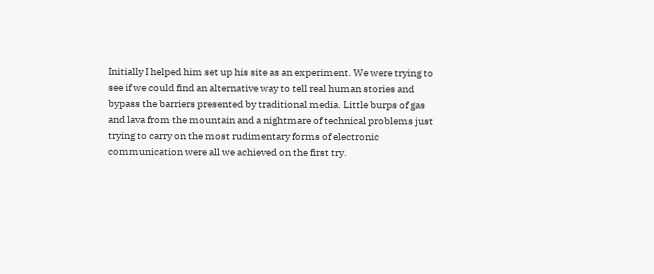Initially I helped him set up his site as an experiment. We were trying to see if we could find an alternative way to tell real human stories and bypass the barriers presented by traditional media. Little burps of gas and lava from the mountain and a nightmare of technical problems just trying to carry on the most rudimentary forms of electronic communication were all we achieved on the first try.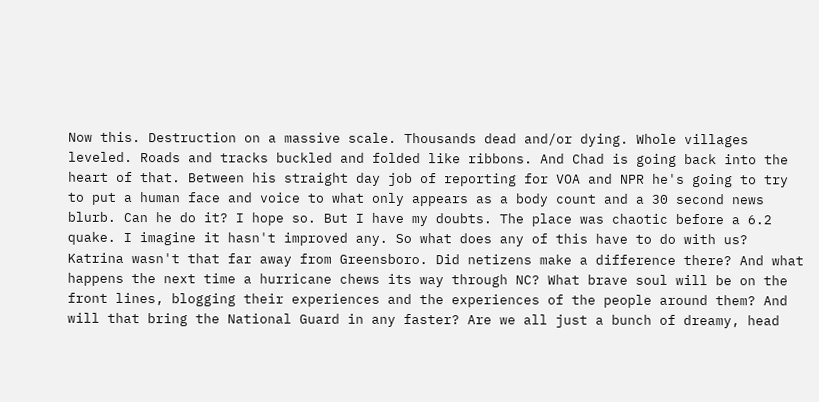Now this. Destruction on a massive scale. Thousands dead and/or dying. Whole villages leveled. Roads and tracks buckled and folded like ribbons. And Chad is going back into the heart of that. Between his straight day job of reporting for VOA and NPR he's going to try to put a human face and voice to what only appears as a body count and a 30 second news blurb. Can he do it? I hope so. But I have my doubts. The place was chaotic before a 6.2 quake. I imagine it hasn't improved any. So what does any of this have to do with us? Katrina wasn't that far away from Greensboro. Did netizens make a difference there? And what happens the next time a hurricane chews its way through NC? What brave soul will be on the front lines, blogging their experiences and the experiences of the people around them? And will that bring the National Guard in any faster? Are we all just a bunch of dreamy, head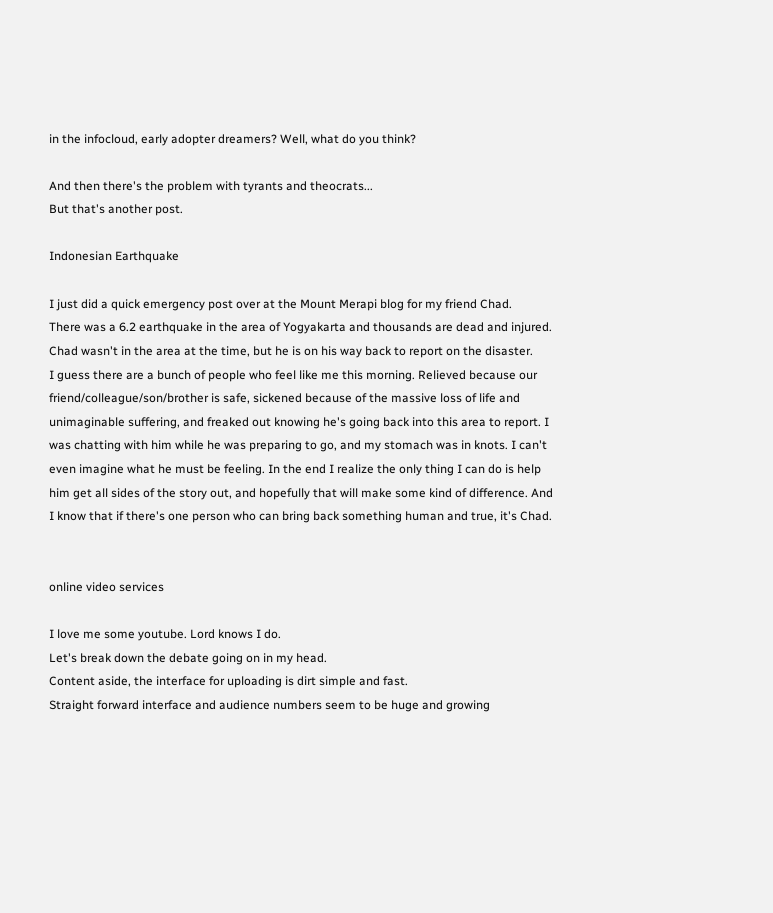in the infocloud, early adopter dreamers? Well, what do you think?

And then there's the problem with tyrants and theocrats...
But that's another post.

Indonesian Earthquake

I just did a quick emergency post over at the Mount Merapi blog for my friend Chad.
There was a 6.2 earthquake in the area of Yogyakarta and thousands are dead and injured. Chad wasn't in the area at the time, but he is on his way back to report on the disaster.
I guess there are a bunch of people who feel like me this morning. Relieved because our friend/colleague/son/brother is safe, sickened because of the massive loss of life and unimaginable suffering, and freaked out knowing he's going back into this area to report. I was chatting with him while he was preparing to go, and my stomach was in knots. I can't even imagine what he must be feeling. In the end I realize the only thing I can do is help him get all sides of the story out, and hopefully that will make some kind of difference. And I know that if there's one person who can bring back something human and true, it's Chad.


online video services

I love me some youtube. Lord knows I do.
Let's break down the debate going on in my head.
Content aside, the interface for uploading is dirt simple and fast.
Straight forward interface and audience numbers seem to be huge and growing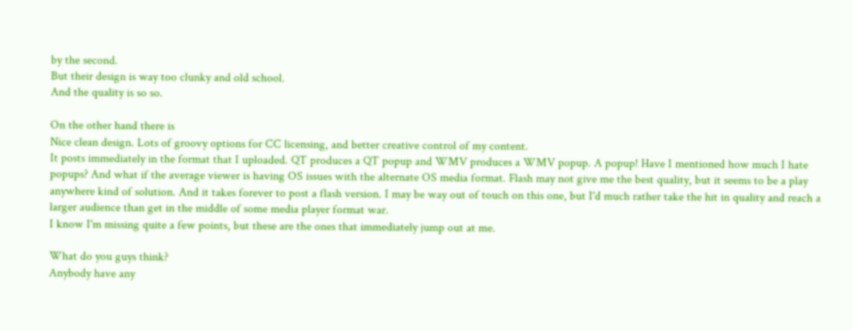by the second.
But their design is way too clunky and old school.
And the quality is so so.

On the other hand there is
Nice clean design. Lots of groovy options for CC licensing, and better creative control of my content.
It posts immediately in the format that I uploaded. QT produces a QT popup and WMV produces a WMV popup. A popup! Have I mentioned how much I hate popups? And what if the average viewer is having OS issues with the alternate OS media format. Flash may not give me the best quality, but it seems to be a play anywhere kind of solution. And it takes forever to post a flash version. I may be way out of touch on this one, but I'd much rather take the hit in quality and reach a larger audience than get in the middle of some media player format war.
I know I'm missing quite a few points, but these are the ones that immediately jump out at me.

What do you guys think?
Anybody have any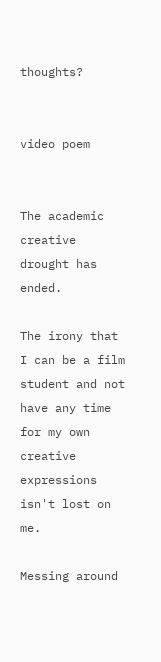thoughts?


video poem


The academic creative drought has ended.

The irony that I can be a film student and not have any time for my own creative expressions isn't lost on me.

Messing around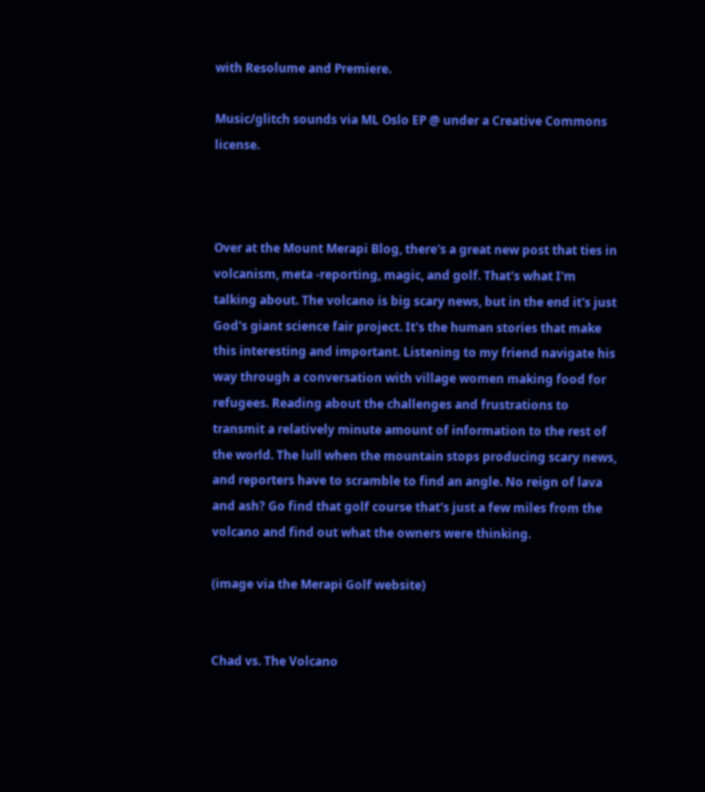with Resolume and Premiere.

Music/glitch sounds via ML Oslo EP @ under a Creative Commons license.



Over at the Mount Merapi Blog, there's a great new post that ties in volcanism, meta -reporting, magic, and golf. That's what I'm talking about. The volcano is big scary news, but in the end it's just God's giant science fair project. It's the human stories that make this interesting and important. Listening to my friend navigate his way through a conversation with village women making food for refugees. Reading about the challenges and frustrations to transmit a relatively minute amount of information to the rest of the world. The lull when the mountain stops producing scary news, and reporters have to scramble to find an angle. No reign of lava and ash? Go find that golf course that's just a few miles from the volcano and find out what the owners were thinking.

(image via the Merapi Golf website)


Chad vs. The Volcano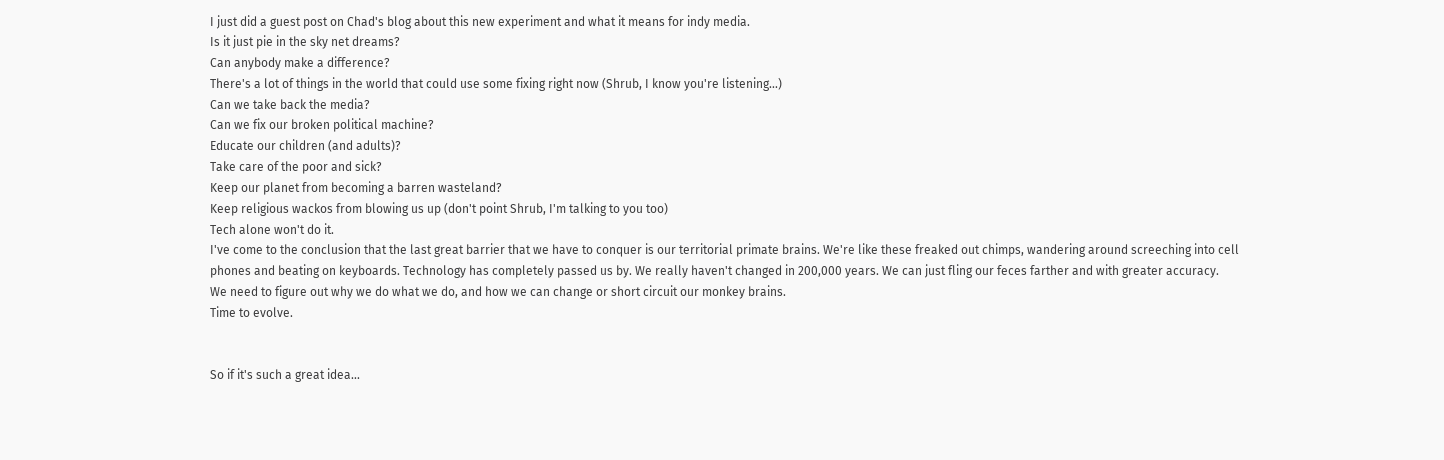I just did a guest post on Chad's blog about this new experiment and what it means for indy media.
Is it just pie in the sky net dreams?
Can anybody make a difference?
There's a lot of things in the world that could use some fixing right now (Shrub, I know you're listening...)
Can we take back the media?
Can we fix our broken political machine?
Educate our children (and adults)?
Take care of the poor and sick?
Keep our planet from becoming a barren wasteland?
Keep religious wackos from blowing us up (don't point Shrub, I'm talking to you too)
Tech alone won't do it.
I've come to the conclusion that the last great barrier that we have to conquer is our territorial primate brains. We're like these freaked out chimps, wandering around screeching into cell phones and beating on keyboards. Technology has completely passed us by. We really haven't changed in 200,000 years. We can just fling our feces farther and with greater accuracy.
We need to figure out why we do what we do, and how we can change or short circuit our monkey brains.
Time to evolve.


So if it's such a great idea...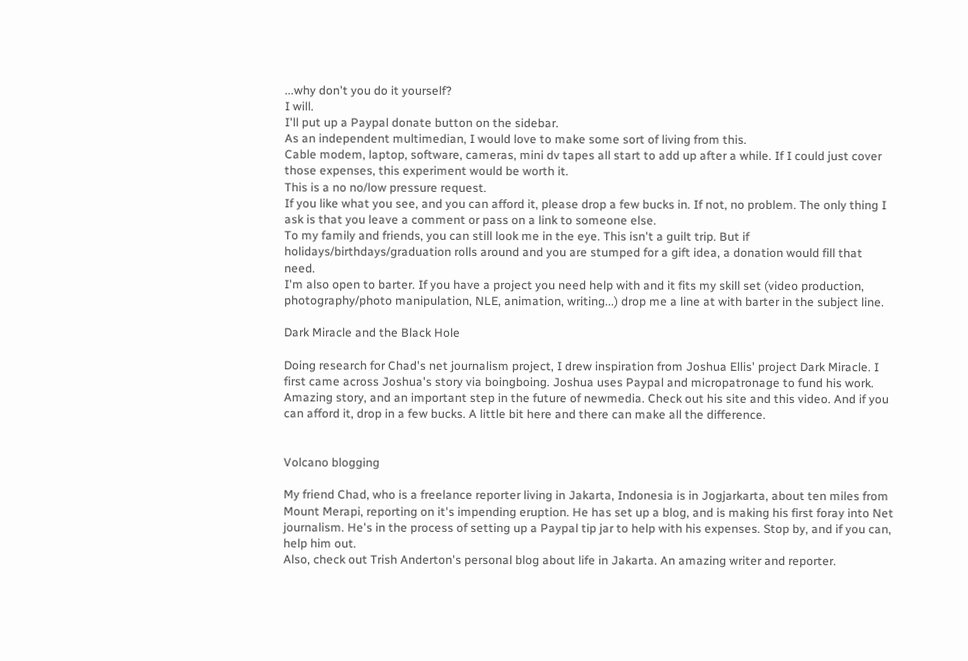...why don't you do it yourself?
I will.
I'll put up a Paypal donate button on the sidebar.
As an independent multimedian, I would love to make some sort of living from this.
Cable modem, laptop, software, cameras, mini dv tapes all start to add up after a while. If I could just cover those expenses, this experiment would be worth it.
This is a no no/low pressure request.
If you like what you see, and you can afford it, please drop a few bucks in. If not, no problem. The only thing I ask is that you leave a comment or pass on a link to someone else.
To my family and friends, you can still look me in the eye. This isn't a guilt trip. But if holidays/birthdays/graduation rolls around and you are stumped for a gift idea, a donation would fill that need.
I'm also open to barter. If you have a project you need help with and it fits my skill set (video production, photography/photo manipulation, NLE, animation, writing...) drop me a line at with barter in the subject line.

Dark Miracle and the Black Hole

Doing research for Chad's net journalism project, I drew inspiration from Joshua Ellis' project Dark Miracle. I first came across Joshua's story via boingboing. Joshua uses Paypal and micropatronage to fund his work. Amazing story, and an important step in the future of newmedia. Check out his site and this video. And if you can afford it, drop in a few bucks. A little bit here and there can make all the difference.


Volcano blogging

My friend Chad, who is a freelance reporter living in Jakarta, Indonesia is in Jogjarkarta, about ten miles from Mount Merapi, reporting on it's impending eruption. He has set up a blog, and is making his first foray into Net journalism. He's in the process of setting up a Paypal tip jar to help with his expenses. Stop by, and if you can, help him out.
Also, check out Trish Anderton's personal blog about life in Jakarta. An amazing writer and reporter.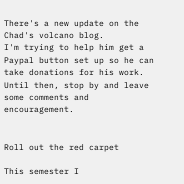There's a new update on the Chad's volcano blog.
I'm trying to help him get a Paypal button set up so he can take donations for his work.
Until then, stop by and leave some comments and encouragement.


Roll out the red carpet

This semester I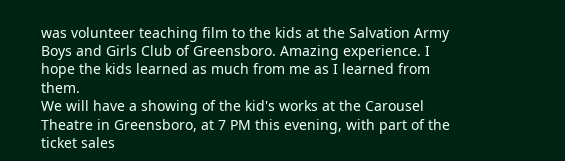was volunteer teaching film to the kids at the Salvation Army Boys and Girls Club of Greensboro. Amazing experience. I hope the kids learned as much from me as I learned from them.
We will have a showing of the kid's works at the Carousel Theatre in Greensboro, at 7 PM this evening, with part of the ticket sales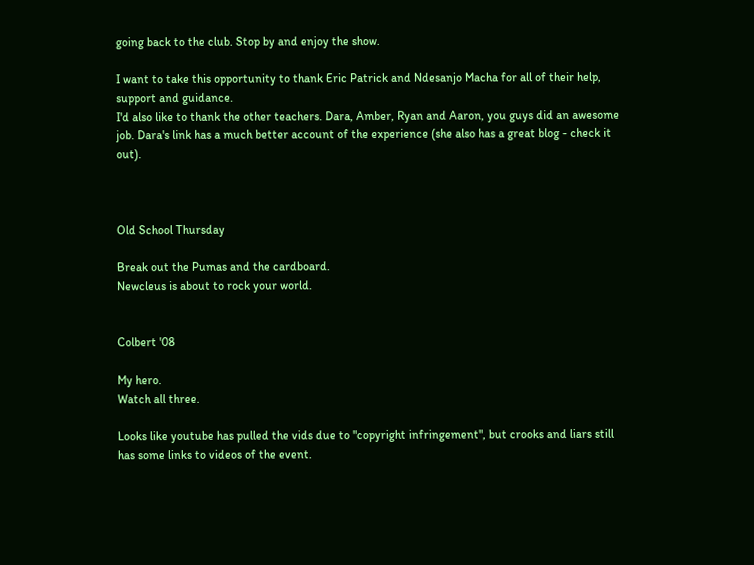going back to the club. Stop by and enjoy the show.

I want to take this opportunity to thank Eric Patrick and Ndesanjo Macha for all of their help, support and guidance.
I'd also like to thank the other teachers. Dara, Amber, Ryan and Aaron, you guys did an awesome job. Dara's link has a much better account of the experience (she also has a great blog - check it out).



Old School Thursday

Break out the Pumas and the cardboard.
Newcleus is about to rock your world.


Colbert '08

My hero.
Watch all three.

Looks like youtube has pulled the vids due to "copyright infringement", but crooks and liars still has some links to videos of the event.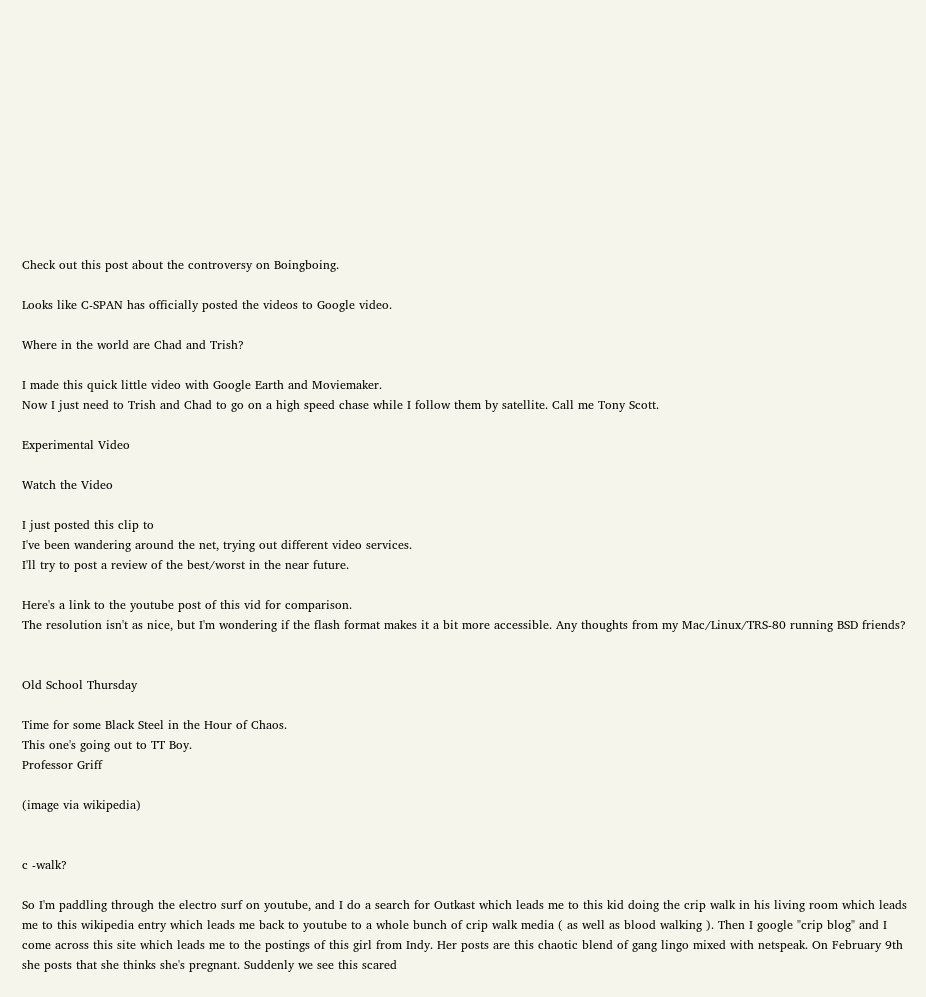Check out this post about the controversy on Boingboing.

Looks like C-SPAN has officially posted the videos to Google video.

Where in the world are Chad and Trish?

I made this quick little video with Google Earth and Moviemaker.
Now I just need to Trish and Chad to go on a high speed chase while I follow them by satellite. Call me Tony Scott.

Experimental Video

Watch the Video

I just posted this clip to
I've been wandering around the net, trying out different video services.
I'll try to post a review of the best/worst in the near future.

Here's a link to the youtube post of this vid for comparison.
The resolution isn't as nice, but I'm wondering if the flash format makes it a bit more accessible. Any thoughts from my Mac/Linux/TRS-80 running BSD friends?


Old School Thursday

Time for some Black Steel in the Hour of Chaos.
This one's going out to TT Boy.
Professor Griff

(image via wikipedia)


c -walk?

So I'm paddling through the electro surf on youtube, and I do a search for Outkast which leads me to this kid doing the crip walk in his living room which leads me to this wikipedia entry which leads me back to youtube to a whole bunch of crip walk media ( as well as blood walking ). Then I google "crip blog" and I come across this site which leads me to the postings of this girl from Indy. Her posts are this chaotic blend of gang lingo mixed with netspeak. On February 9th she posts that she thinks she's pregnant. Suddenly we see this scared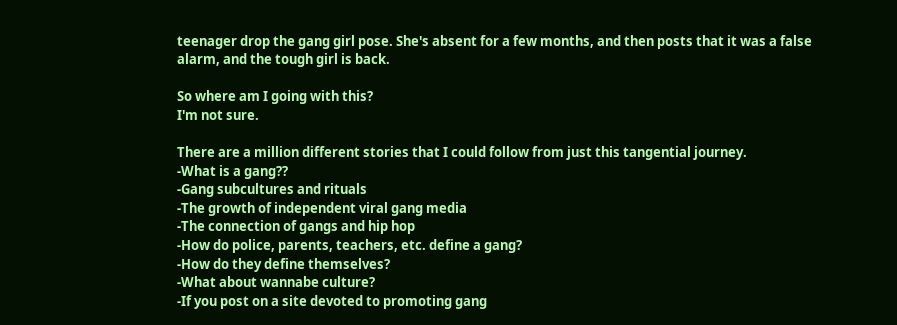teenager drop the gang girl pose. She's absent for a few months, and then posts that it was a false alarm, and the tough girl is back.

So where am I going with this?
I'm not sure.

There are a million different stories that I could follow from just this tangential journey.
-What is a gang??
-Gang subcultures and rituals
-The growth of independent viral gang media
-The connection of gangs and hip hop
-How do police, parents, teachers, etc. define a gang?
-How do they define themselves?
-What about wannabe culture?
-If you post on a site devoted to promoting gang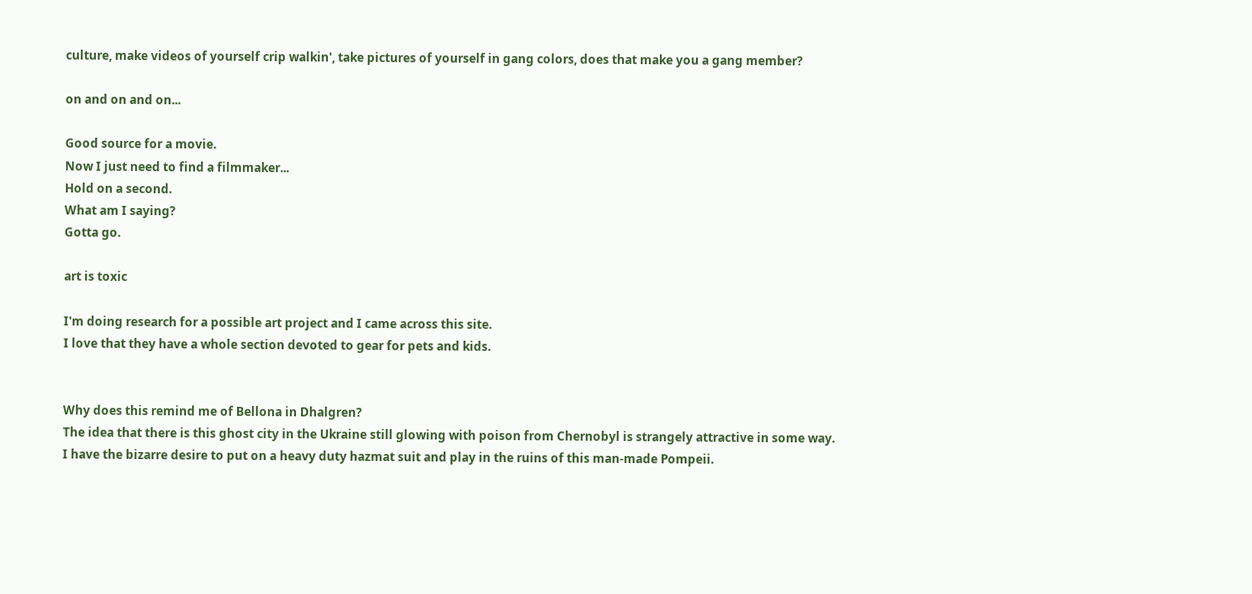culture, make videos of yourself crip walkin', take pictures of yourself in gang colors, does that make you a gang member?

on and on and on...

Good source for a movie.
Now I just need to find a filmmaker...
Hold on a second.
What am I saying?
Gotta go.

art is toxic

I'm doing research for a possible art project and I came across this site.
I love that they have a whole section devoted to gear for pets and kids.


Why does this remind me of Bellona in Dhalgren?
The idea that there is this ghost city in the Ukraine still glowing with poison from Chernobyl is strangely attractive in some way.
I have the bizarre desire to put on a heavy duty hazmat suit and play in the ruins of this man-made Pompeii.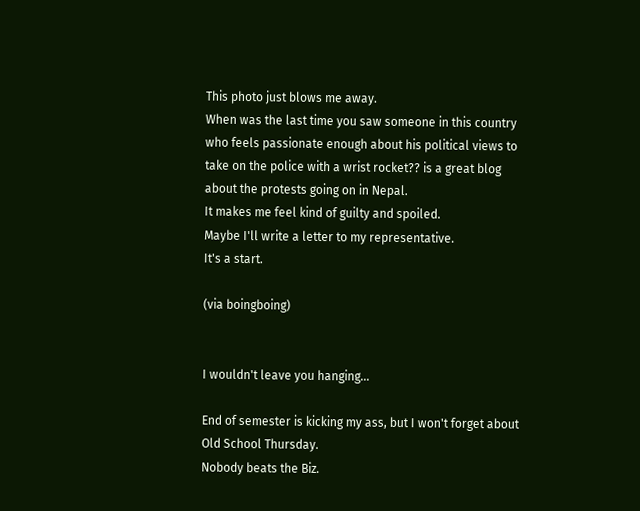This photo just blows me away.
When was the last time you saw someone in this country who feels passionate enough about his political views to take on the police with a wrist rocket?? is a great blog about the protests going on in Nepal.
It makes me feel kind of guilty and spoiled.
Maybe I'll write a letter to my representative.
It's a start.

(via boingboing)


I wouldn't leave you hanging...

End of semester is kicking my ass, but I won't forget about Old School Thursday.
Nobody beats the Biz.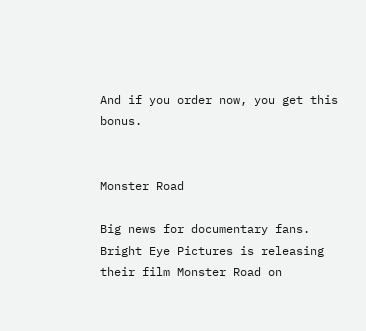And if you order now, you get this bonus.


Monster Road

Big news for documentary fans.
Bright Eye Pictures is releasing their film Monster Road on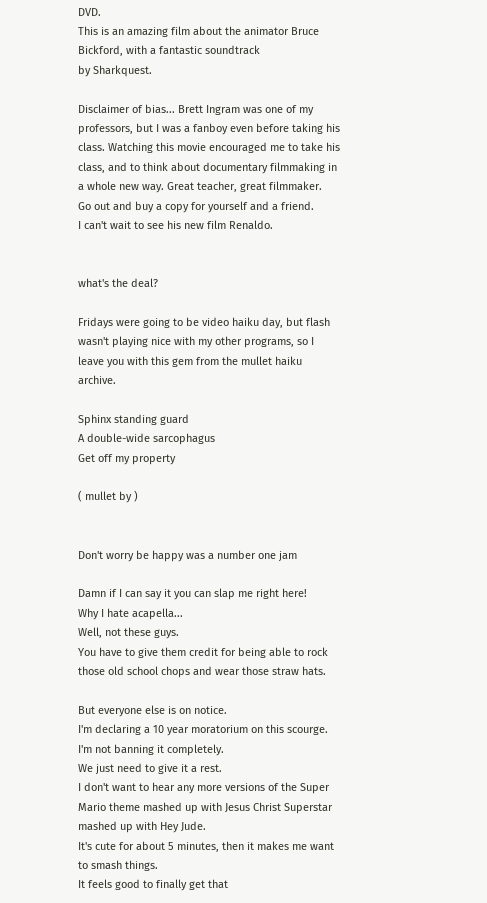DVD.
This is an amazing film about the animator Bruce Bickford, with a fantastic soundtrack
by Sharkquest.

Disclaimer of bias... Brett Ingram was one of my professors, but I was a fanboy even before taking his class. Watching this movie encouraged me to take his class, and to think about documentary filmmaking in a whole new way. Great teacher, great filmmaker.
Go out and buy a copy for yourself and a friend.
I can't wait to see his new film Renaldo.


what's the deal?

Fridays were going to be video haiku day, but flash wasn't playing nice with my other programs, so I leave you with this gem from the mullet haiku archive.

Sphinx standing guard
A double-wide sarcophagus
Get off my property

( mullet by )


Don't worry be happy was a number one jam

Damn if I can say it you can slap me right here!
Why I hate acapella...
Well, not these guys.
You have to give them credit for being able to rock those old school chops and wear those straw hats.

But everyone else is on notice.
I'm declaring a 10 year moratorium on this scourge.
I'm not banning it completely.
We just need to give it a rest.
I don't want to hear any more versions of the Super Mario theme mashed up with Jesus Christ Superstar mashed up with Hey Jude.
It's cute for about 5 minutes, then it makes me want to smash things.
It feels good to finally get that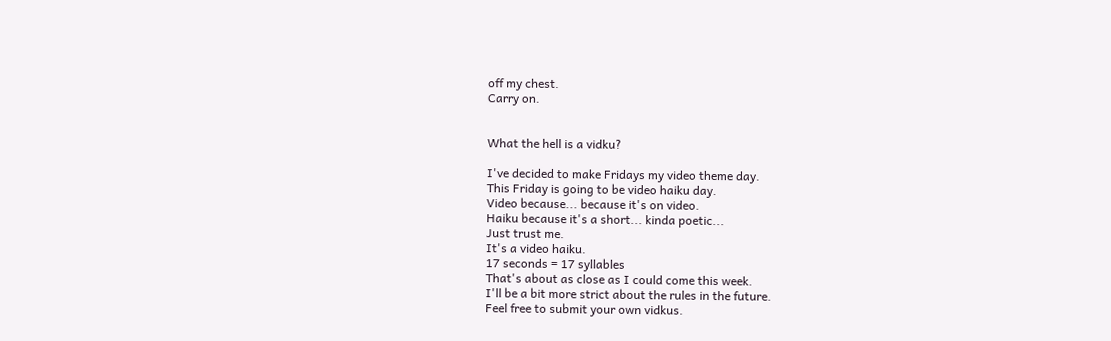off my chest.
Carry on.


What the hell is a vidku?

I've decided to make Fridays my video theme day.
This Friday is going to be video haiku day.
Video because... because it's on video.
Haiku because it's a short... kinda poetic...
Just trust me.
It's a video haiku.
17 seconds = 17 syllables
That's about as close as I could come this week.
I'll be a bit more strict about the rules in the future.
Feel free to submit your own vidkus.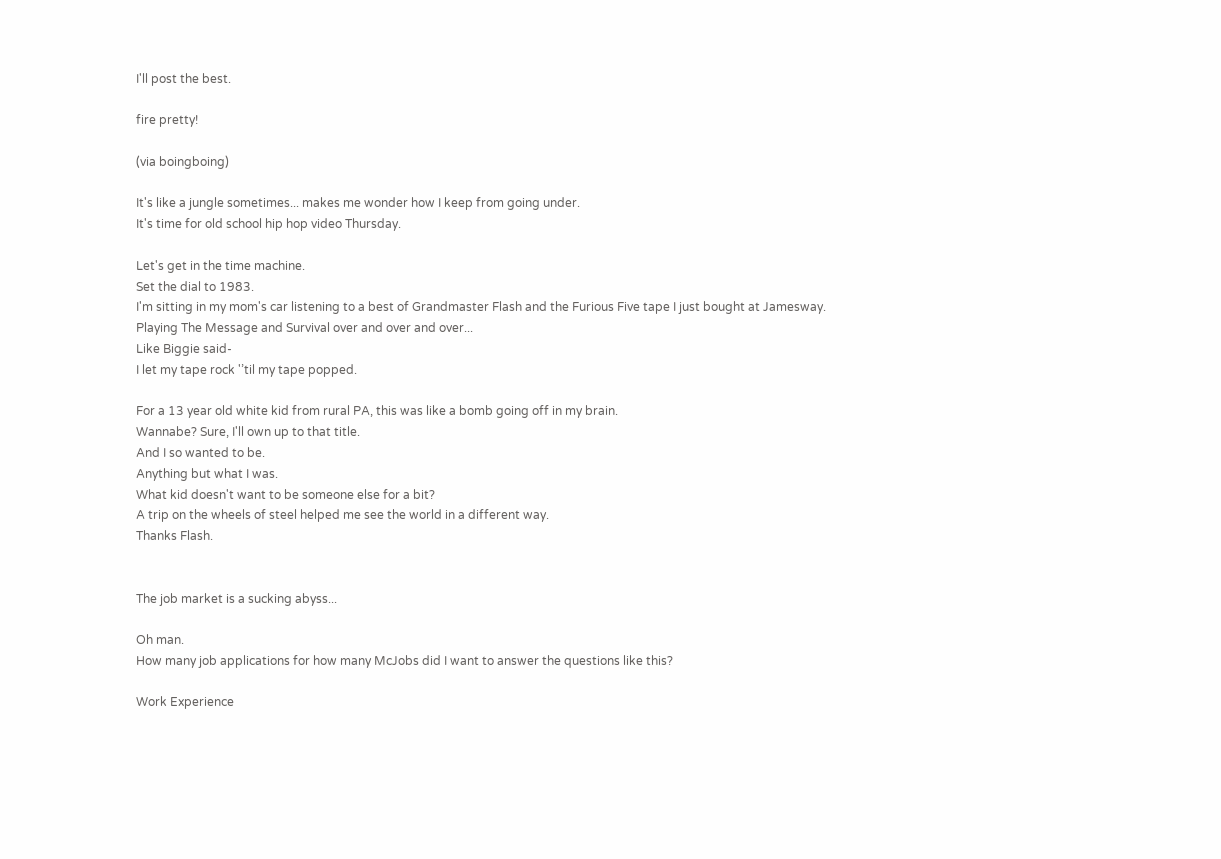I'll post the best.

fire pretty!

(via boingboing)

It's like a jungle sometimes... makes me wonder how I keep from going under.
It's time for old school hip hop video Thursday.

Let's get in the time machine.
Set the dial to 1983.
I'm sitting in my mom's car listening to a best of Grandmaster Flash and the Furious Five tape I just bought at Jamesway.
Playing The Message and Survival over and over and over...
Like Biggie said-
I let my tape rock '’til my tape popped.

For a 13 year old white kid from rural PA, this was like a bomb going off in my brain.
Wannabe? Sure, I'll own up to that title.
And I so wanted to be.
Anything but what I was.
What kid doesn't want to be someone else for a bit?
A trip on the wheels of steel helped me see the world in a different way.
Thanks Flash.


The job market is a sucking abyss...

Oh man.
How many job applications for how many McJobs did I want to answer the questions like this?

Work Experience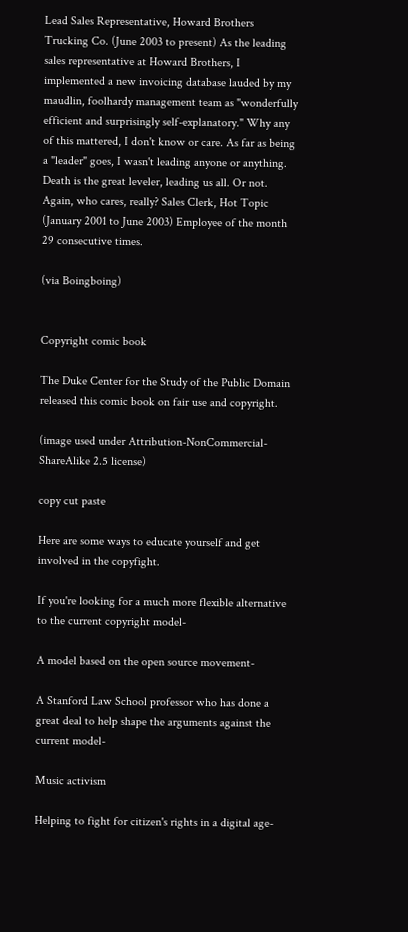Lead Sales Representative, Howard Brothers Trucking Co. (June 2003 to present) As the leading sales representative at Howard Brothers, I implemented a new invoicing database lauded by my maudlin, foolhardy management team as "wonderfully efficient and surprisingly self-explanatory." Why any of this mattered, I don't know or care. As far as being a "leader" goes, I wasn't leading anyone or anything. Death is the great leveler, leading us all. Or not. Again, who cares, really? Sales Clerk, Hot Topic (January 2001 to June 2003) Employee of the month 29 consecutive times.

(via Boingboing)


Copyright comic book

The Duke Center for the Study of the Public Domain released this comic book on fair use and copyright.

(image used under Attribution-NonCommercial-ShareAlike 2.5 license)

copy cut paste

Here are some ways to educate yourself and get involved in the copyfight.

If you're looking for a much more flexible alternative to the current copyright model-

A model based on the open source movement-

A Stanford Law School professor who has done a great deal to help shape the arguments against the current model-

Music activism

Helping to fight for citizen's rights in a digital age-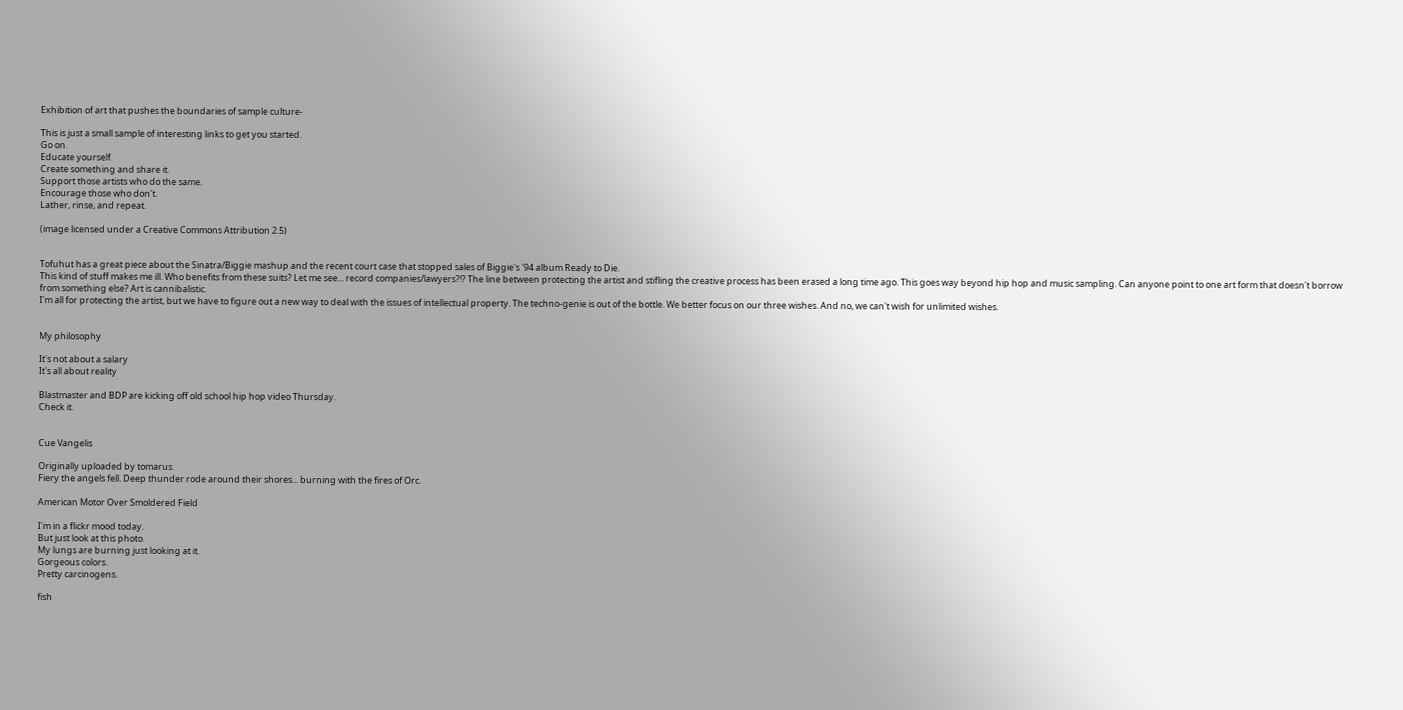Exhibition of art that pushes the boundaries of sample culture-

This is just a small sample of interesting links to get you started.
Go on.
Educate yourself.
Create something and share it.
Support those artists who do the same.
Encourage those who don't.
Lather, rinse, and repeat.

(image licensed under a Creative Commons Attribution 2.5)


Tofuhut has a great piece about the Sinatra/Biggie mashup and the recent court case that stopped sales of Biggie's '94 album Ready to Die.
This kind of stuff makes me ill. Who benefits from these suits? Let me see... record companies/lawyers?!? The line between protecting the artist and stifling the creative process has been erased a long time ago. This goes way beyond hip hop and music sampling. Can anyone point to one art form that doesn't borrow from something else? Art is cannibalistic.
I'm all for protecting the artist, but we have to figure out a new way to deal with the issues of intellectual property. The techno-genie is out of the bottle. We better focus on our three wishes. And no, we can't wish for unlimited wishes.


My philosophy

It's not about a salary
It's all about reality

Blastmaster and BDP are kicking off old school hip hop video Thursday.
Check it.


Cue Vangelis

Originally uploaded by tomarus.
Fiery the angels fell. Deep thunder rode around their shores... burning with the fires of Orc.

American Motor Over Smoldered Field

I'm in a flickr mood today.
But just look at this photo.
My lungs are burning just looking at it.
Gorgeous colors.
Pretty carcinogens.

fish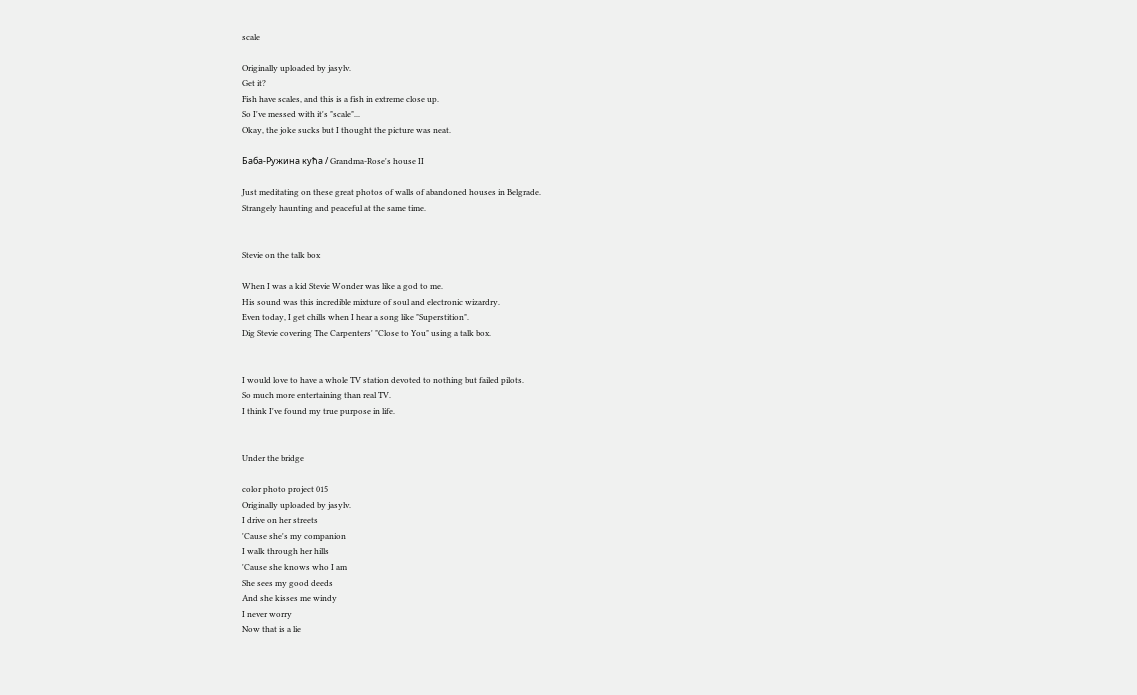scale

Originally uploaded by jasylv.
Get it?
Fish have scales, and this is a fish in extreme close up.
So I've messed with it's "scale"...
Okay, the joke sucks but I thought the picture was neat.

Баба-Ружина кућа / Grandma-Rose's house II

Just meditating on these great photos of walls of abandoned houses in Belgrade.
Strangely haunting and peaceful at the same time.


Stevie on the talk box

When I was a kid Stevie Wonder was like a god to me.
His sound was this incredible mixture of soul and electronic wizardry.
Even today, I get chills when I hear a song like "Superstition".
Dig Stevie covering The Carpenters' "Close to You" using a talk box.


I would love to have a whole TV station devoted to nothing but failed pilots.
So much more entertaining than real TV.
I think I've found my true purpose in life.


Under the bridge

color photo project 015
Originally uploaded by jasylv.
I drive on her streets
'Cause she's my companion
I walk through her hills
'Cause she knows who I am
She sees my good deeds
And she kisses me windy
I never worry
Now that is a lie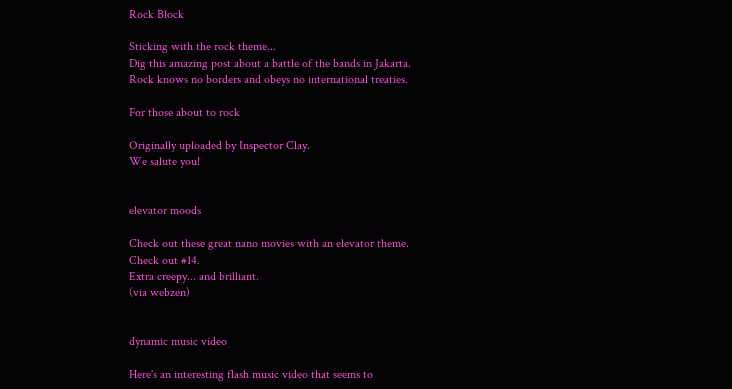Rock Block

Sticking with the rock theme...
Dig this amazing post about a battle of the bands in Jakarta.
Rock knows no borders and obeys no international treaties.

For those about to rock

Originally uploaded by Inspector Clay.
We salute you!


elevator moods

Check out these great nano movies with an elevator theme.
Check out #14.
Extra creepy... and brilliant.
(via webzen)


dynamic music video

Here's an interesting flash music video that seems to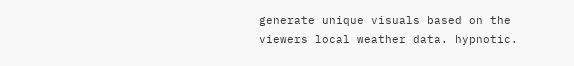generate unique visuals based on the viewers local weather data. hypnotic.